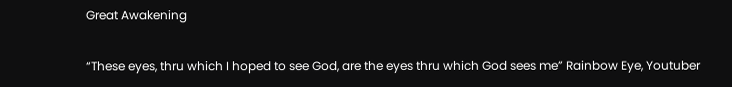Great Awakening

“These eyes, thru which I hoped to see God, are the eyes thru which God sees me” Rainbow Eye, Youtuber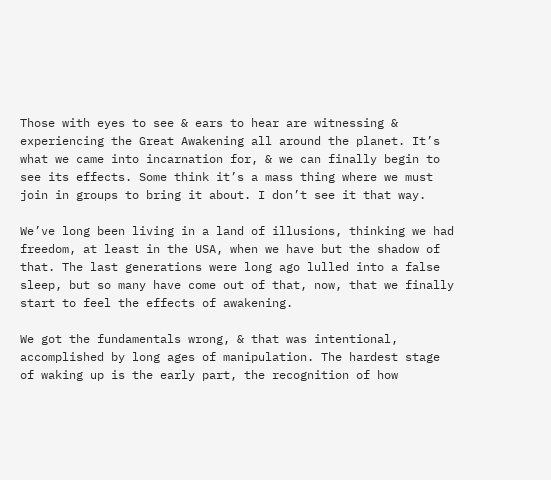Those with eyes to see & ears to hear are witnessing & experiencing the Great Awakening all around the planet. It’s what we came into incarnation for, & we can finally begin to see its effects. Some think it’s a mass thing where we must join in groups to bring it about. I don’t see it that way.

We’ve long been living in a land of illusions, thinking we had freedom, at least in the USA, when we have but the shadow of that. The last generations were long ago lulled into a false sleep, but so many have come out of that, now, that we finally start to feel the effects of awakening.

We got the fundamentals wrong, & that was intentional, accomplished by long ages of manipulation. The hardest stage of waking up is the early part, the recognition of how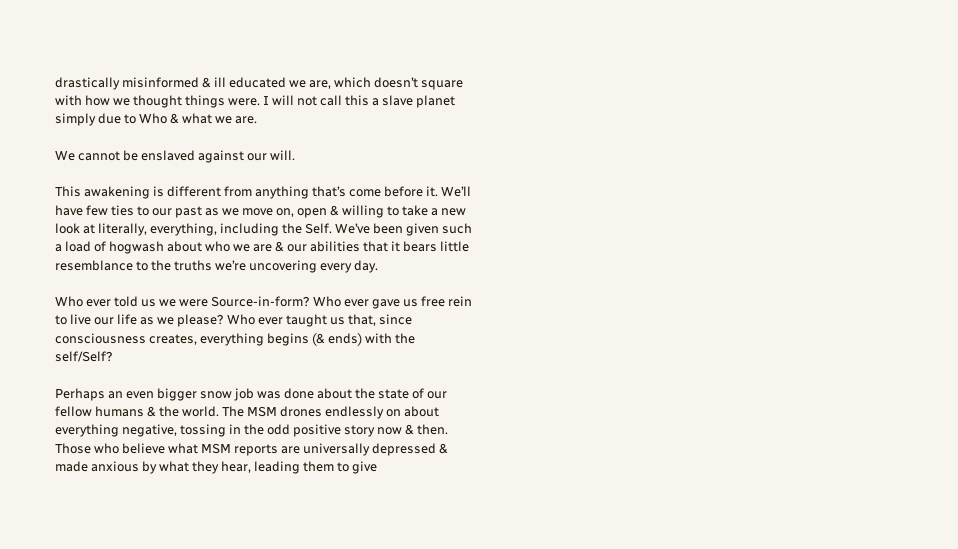drastically misinformed & ill educated we are, which doesn’t square with how we thought things were. I will not call this a slave planet simply due to Who & what we are.

We cannot be enslaved against our will.

This awakening is different from anything that’s come before it. We’ll have few ties to our past as we move on, open & willing to take a new look at literally, everything, including the Self. We’ve been given such a load of hogwash about who we are & our abilities that it bears little resemblance to the truths we’re uncovering every day.

Who ever told us we were Source-in-form? Who ever gave us free rein to live our life as we please? Who ever taught us that, since consciousness creates, everything begins (& ends) with the self/Self?

Perhaps an even bigger snow job was done about the state of our fellow humans & the world. The MSM drones endlessly on about everything negative, tossing in the odd positive story now & then. Those who believe what MSM reports are universally depressed & made anxious by what they hear, leading them to give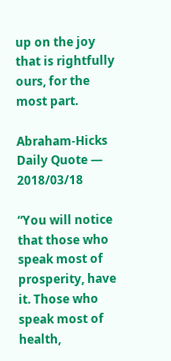up on the joy that is rightfully ours, for the most part.

Abraham-Hicks Daily Quote — 2018/03/18

“You will notice that those who speak most of prosperity, have it. Those who speak most of health,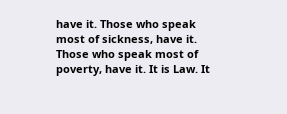have it. Those who speak most of sickness, have it. Those who speak most of poverty, have it. It is Law. It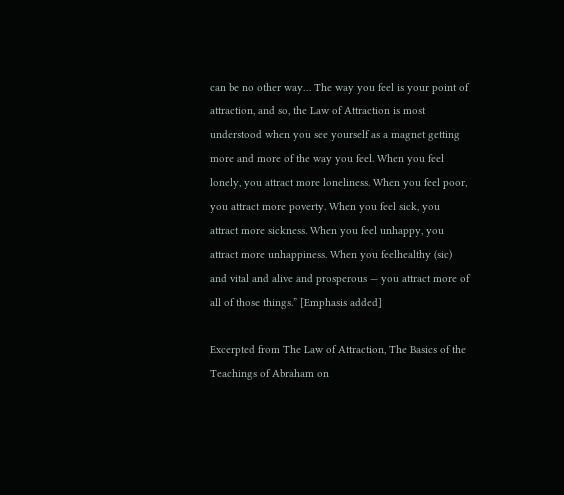can be no other way… The way you feel is your point of attraction, and so, the Law of Attraction is most understood when you see yourself as a magnet getting more and more of the way you feel. When you feel lonely, you attract more loneliness. When you feel poor, you attract more poverty. When you feel sick, you attract more sickness. When you feel unhappy, you attract more unhappiness. When you feelhealthy (sic) and vital and alive and prosperous — you attract more of all of those things.” [Emphasis added]

Excerpted from The Law of Attraction, The Basics of the Teachings of Abraham on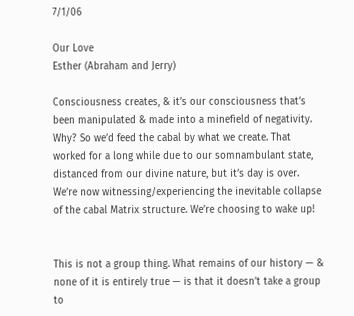7/1/06

Our Love
Esther (Abraham and Jerry)

Consciousness creates, & it’s our consciousness that’s been manipulated & made into a minefield of negativity. Why? So we’d feed the cabal by what we create. That worked for a long while due to our somnambulant state, distanced from our divine nature, but it’s day is over. We’re now witnessing/experiencing the inevitable collapse of the cabal Matrix structure. We’re choosing to wake up!


This is not a group thing. What remains of our history — & none of it is entirely true — is that it doesn’t take a group to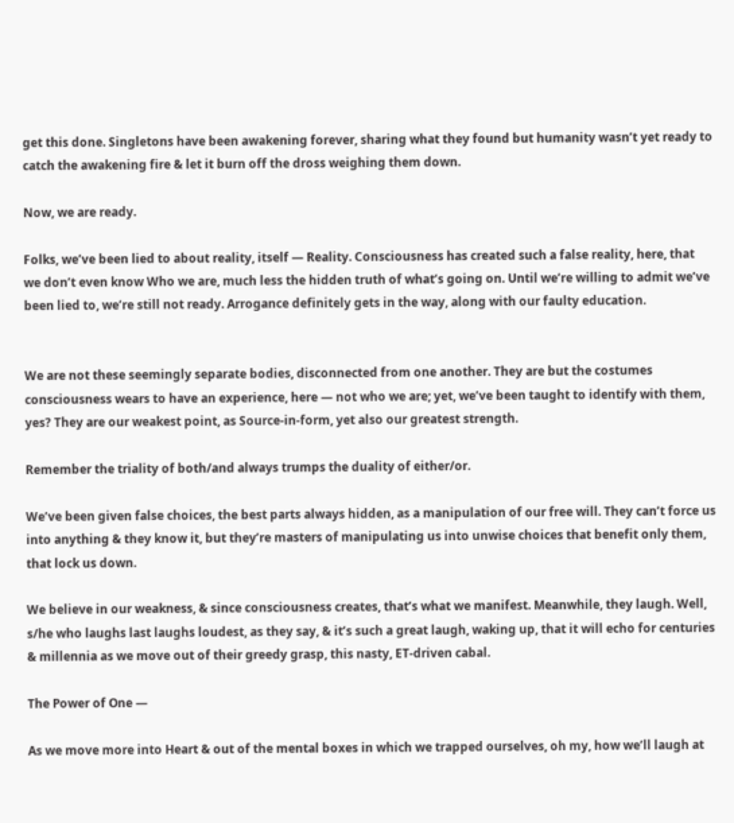get this done. Singletons have been awakening forever, sharing what they found but humanity wasn’t yet ready to catch the awakening fire & let it burn off the dross weighing them down.

Now, we are ready.

Folks, we’ve been lied to about reality, itself — Reality. Consciousness has created such a false reality, here, that we don’t even know Who we are, much less the hidden truth of what’s going on. Until we’re willing to admit we’ve been lied to, we’re still not ready. Arrogance definitely gets in the way, along with our faulty education.


We are not these seemingly separate bodies, disconnected from one another. They are but the costumes consciousness wears to have an experience, here — not who we are; yet, we’ve been taught to identify with them, yes? They are our weakest point, as Source-in-form, yet also our greatest strength.

Remember the triality of both/and always trumps the duality of either/or.

We’ve been given false choices, the best parts always hidden, as a manipulation of our free will. They can’t force us into anything & they know it, but they’re masters of manipulating us into unwise choices that benefit only them, that lock us down.

We believe in our weakness, & since consciousness creates, that’s what we manifest. Meanwhile, they laugh. Well, s/he who laughs last laughs loudest, as they say, & it’s such a great laugh, waking up, that it will echo for centuries & millennia as we move out of their greedy grasp, this nasty, ET-driven cabal.

The Power of One —

As we move more into Heart & out of the mental boxes in which we trapped ourselves, oh my, how we’ll laugh at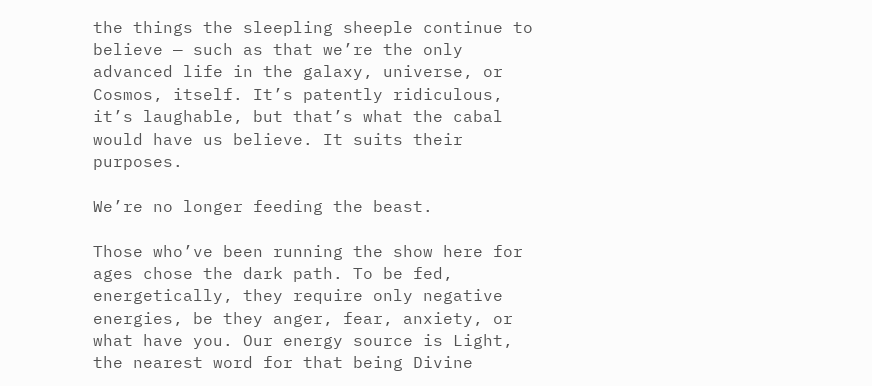the things the sleepling sheeple continue to believe — such as that we’re the only advanced life in the galaxy, universe, or Cosmos, itself. It’s patently ridiculous, it’s laughable, but that’s what the cabal would have us believe. It suits their purposes.

We’re no longer feeding the beast.

Those who’ve been running the show here for ages chose the dark path. To be fed, energetically, they require only negative energies, be they anger, fear, anxiety, or what have you. Our energy source is Light, the nearest word for that being Divine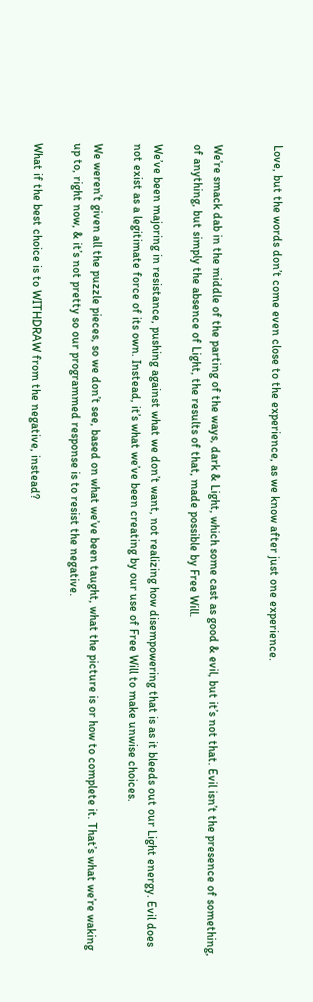Love, but the words don’t come even close to the experience, as we know after just one experience.


We’re smack dab in the middle of the parting of the ways, dark & Light, which some cast as good & evil, but it’s not that. Evil isn’t the presence of something, of anything, but simply the absence of Light, the results of that, made possible by Free Will.

We’ve been majoring in resistance, pushing against what we don’t want, not realizing how disempowering that is as it bleeds out our Light energy. Evil does not exist as a legitimate force of its own. Instead, it’s what we’ve been creating by our use of Free Will to make unwise choices.

We weren’t given all the puzzle pieces, so we don’t see, based on what we’ve been taught, what the picture is or how to complete it. That’s what we’re waking up to, right now, & it’s not pretty so our programmed response is to resist the negative.

What if the best choice is to WITHDRAW from the negative, instead?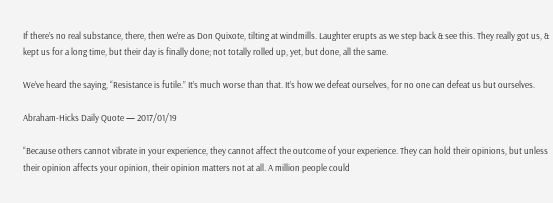If there’s no real substance, there, then we’re as Don Quixote, tilting at windmills. Laughter erupts as we step back & see this. They really got us, & kept us for a long time, but their day is finally done; not totally rolled up, yet, but done, all the same.

We’ve heard the saying, “Resistance is futile.” It’s much worse than that. It’s how we defeat ourselves, for no one can defeat us but ourselves.

Abraham-Hicks Daily Quote — 2017/01/19

“Because others cannot vibrate in your experience, they cannot affect the outcome of your experience. They can hold their opinions, but unless their opinion affects your opinion, their opinion matters not at all. A million people could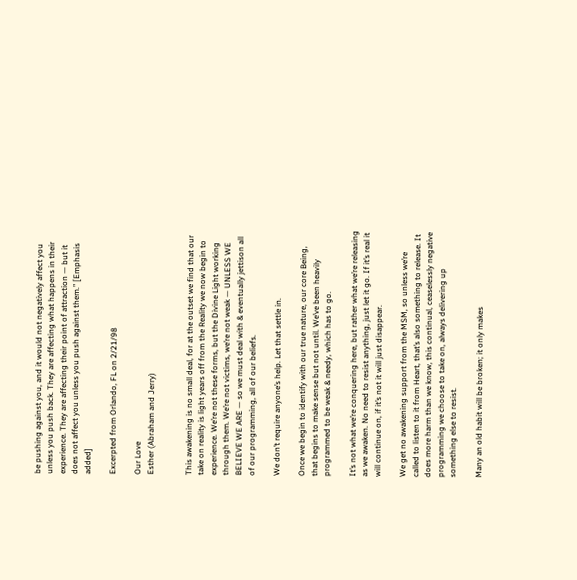be pushing against you, and it would not negatively affect you unless you push back. They are affecting what happens in their experience. They are affecting their point of attraction — but it does not affect you unless you push against them.” [Emphasis added]

Excerpted from Orlando, FL on 2/21/98

Our Love
Esther (Abraham and Jerry)


This awakening is no small deal, for at the outset we find that our take on reality is light years off from the Reality we now begin to experience. We’re not these forms, but the Divine Light working through them. We’re not victims, we’re not weak — UNLESS WE BELIEVE WE ARE — so we must deal with & eventually jettison all of our programming, all of our beliefs.

We don’t require anyone’s help. Let that settle in.

Once we begin to identify with our true nature, our core Being, that begins to make sense but not until. We’ve been heavily programmed to be weak & needy, which has to go.

It’s not what we’re conquering here, but rather what we’re releasing as we awaken. No need to resist anything, just let it go. If it’s real it will continue on, if it’s not it will just disappear.

We get no awakening support from the MSM, so unless we’re called to listen to it from Heart, that’s also something to release. It does more harm than we know, this continual, ceaselessly negative programming we choose to take on, always delivering up something else to resist.

Many an old habit will be broken; it only makes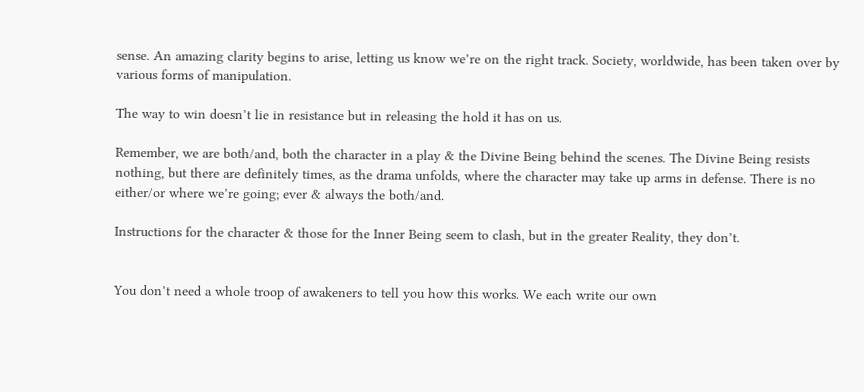sense. An amazing clarity begins to arise, letting us know we’re on the right track. Society, worldwide, has been taken over by various forms of manipulation.

The way to win doesn’t lie in resistance but in releasing the hold it has on us.

Remember, we are both/and, both the character in a play & the Divine Being behind the scenes. The Divine Being resists nothing, but there are definitely times, as the drama unfolds, where the character may take up arms in defense. There is no either/or where we’re going; ever & always the both/and.

Instructions for the character & those for the Inner Being seem to clash, but in the greater Reality, they don’t.


You don’t need a whole troop of awakeners to tell you how this works. We each write our own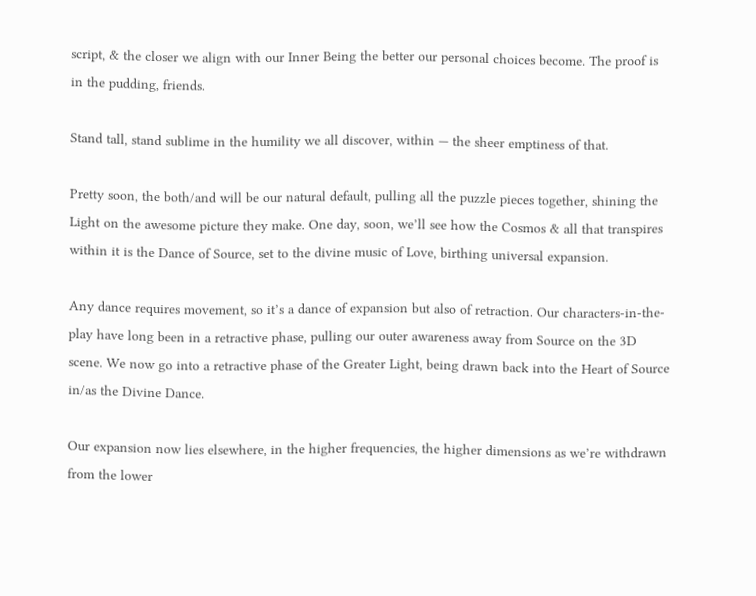script, & the closer we align with our Inner Being the better our personal choices become. The proof is in the pudding, friends.

Stand tall, stand sublime in the humility we all discover, within — the sheer emptiness of that.

Pretty soon, the both/and will be our natural default, pulling all the puzzle pieces together, shining the Light on the awesome picture they make. One day, soon, we’ll see how the Cosmos & all that transpires within it is the Dance of Source, set to the divine music of Love, birthing universal expansion.

Any dance requires movement, so it’s a dance of expansion but also of retraction. Our characters-in-the-play have long been in a retractive phase, pulling our outer awareness away from Source on the 3D scene. We now go into a retractive phase of the Greater Light, being drawn back into the Heart of Source in/as the Divine Dance.

Our expansion now lies elsewhere, in the higher frequencies, the higher dimensions as we’re withdrawn from the lower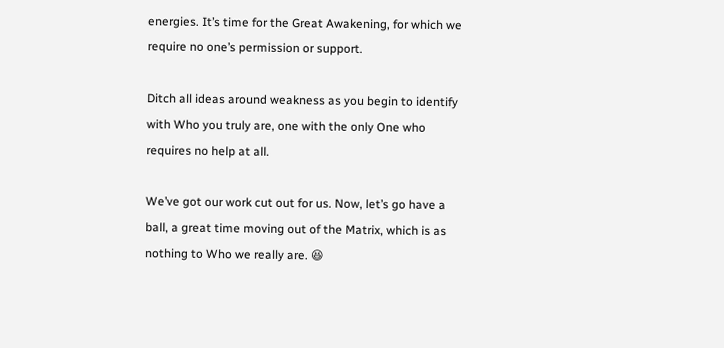energies. It’s time for the Great Awakening, for which we require no one’s permission or support.

Ditch all ideas around weakness as you begin to identify with Who you truly are, one with the only One who requires no help at all.

We’ve got our work cut out for us. Now, let’s go have a ball, a great time moving out of the Matrix, which is as nothing to Who we really are. 😆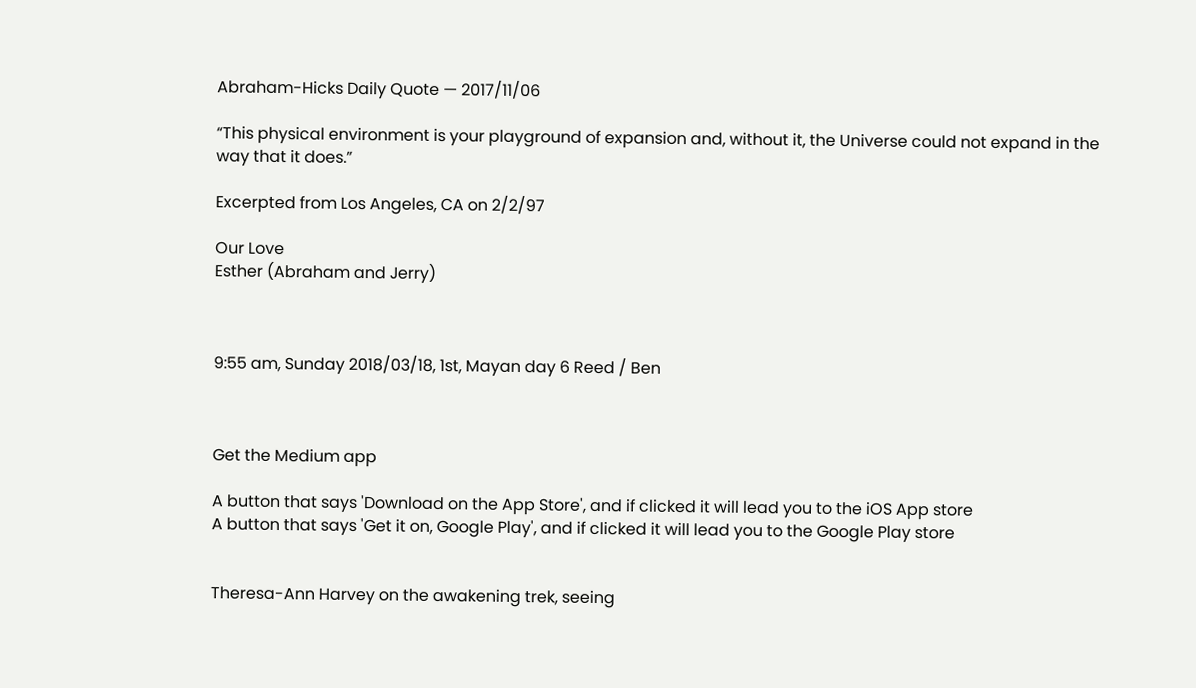Abraham-Hicks Daily Quote — 2017/11/06

“This physical environment is your playground of expansion and, without it, the Universe could not expand in the way that it does.”

Excerpted from Los Angeles, CA on 2/2/97

Our Love
Esther (Abraham and Jerry)



9:55 am, Sunday 2018/03/18, 1st, Mayan day 6 Reed / Ben



Get the Medium app

A button that says 'Download on the App Store', and if clicked it will lead you to the iOS App store
A button that says 'Get it on, Google Play', and if clicked it will lead you to the Google Play store


Theresa-Ann Harvey on the awakening trek, seeing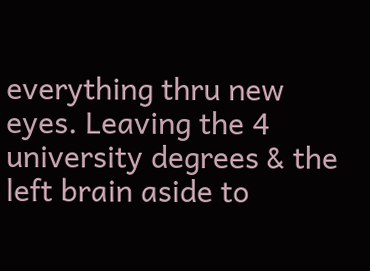everything thru new eyes. Leaving the 4 university degrees & the left brain aside to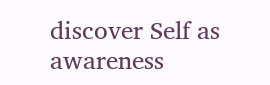discover Self as awareness